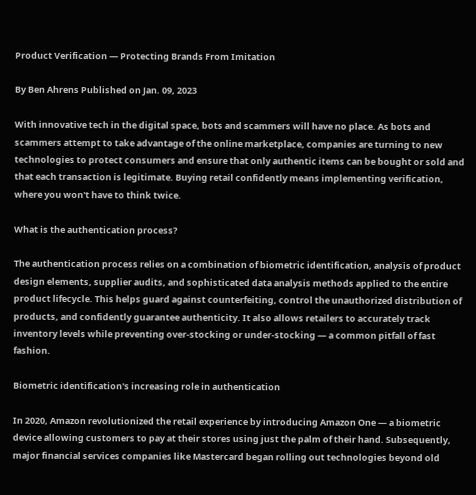Product Verification — Protecting Brands From Imitation

By Ben Ahrens Published on Jan. 09, 2023

With innovative tech in the digital space, bots and scammers will have no place. As bots and scammers attempt to take advantage of the online marketplace, companies are turning to new technologies to protect consumers and ensure that only authentic items can be bought or sold and that each transaction is legitimate. Buying retail confidently means implementing verification, where you won't have to think twice.

What is the authentication process?

The authentication process relies on a combination of biometric identification, analysis of product design elements, supplier audits, and sophisticated data analysis methods applied to the entire product lifecycle. This helps guard against counterfeiting, control the unauthorized distribution of products, and confidently guarantee authenticity. It also allows retailers to accurately track inventory levels while preventing over-stocking or under-stocking — a common pitfall of fast fashion.

Biometric identification's increasing role in authentication

In 2020, Amazon revolutionized the retail experience by introducing Amazon One — a biometric device allowing customers to pay at their stores using just the palm of their hand. Subsequently, major financial services companies like Mastercard began rolling out technologies beyond old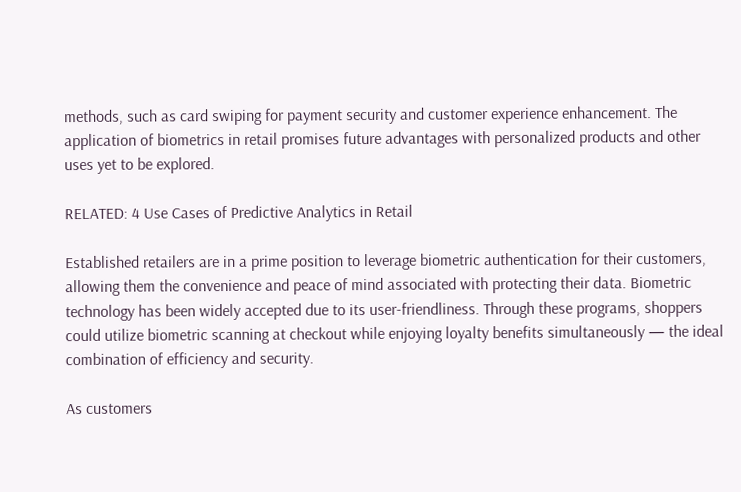methods, such as card swiping for payment security and customer experience enhancement. The application of biometrics in retail promises future advantages with personalized products and other uses yet to be explored.

RELATED: 4 Use Cases of Predictive Analytics in Retail

Established retailers are in a prime position to leverage biometric authentication for their customers, allowing them the convenience and peace of mind associated with protecting their data. Biometric technology has been widely accepted due to its user-friendliness. Through these programs, shoppers could utilize biometric scanning at checkout while enjoying loyalty benefits simultaneously — the ideal combination of efficiency and security.

As customers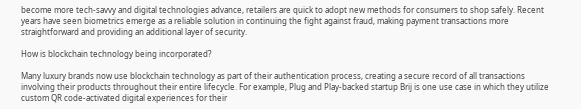become more tech-savvy and digital technologies advance, retailers are quick to adopt new methods for consumers to shop safely. Recent years have seen biometrics emerge as a reliable solution in continuing the fight against fraud, making payment transactions more straightforward and providing an additional layer of security.

How is blockchain technology being incorporated?

Many luxury brands now use blockchain technology as part of their authentication process, creating a secure record of all transactions involving their products throughout their entire lifecycle. For example, Plug and Play-backed startup Brij is one use case in which they utilize custom QR code-activated digital experiences for their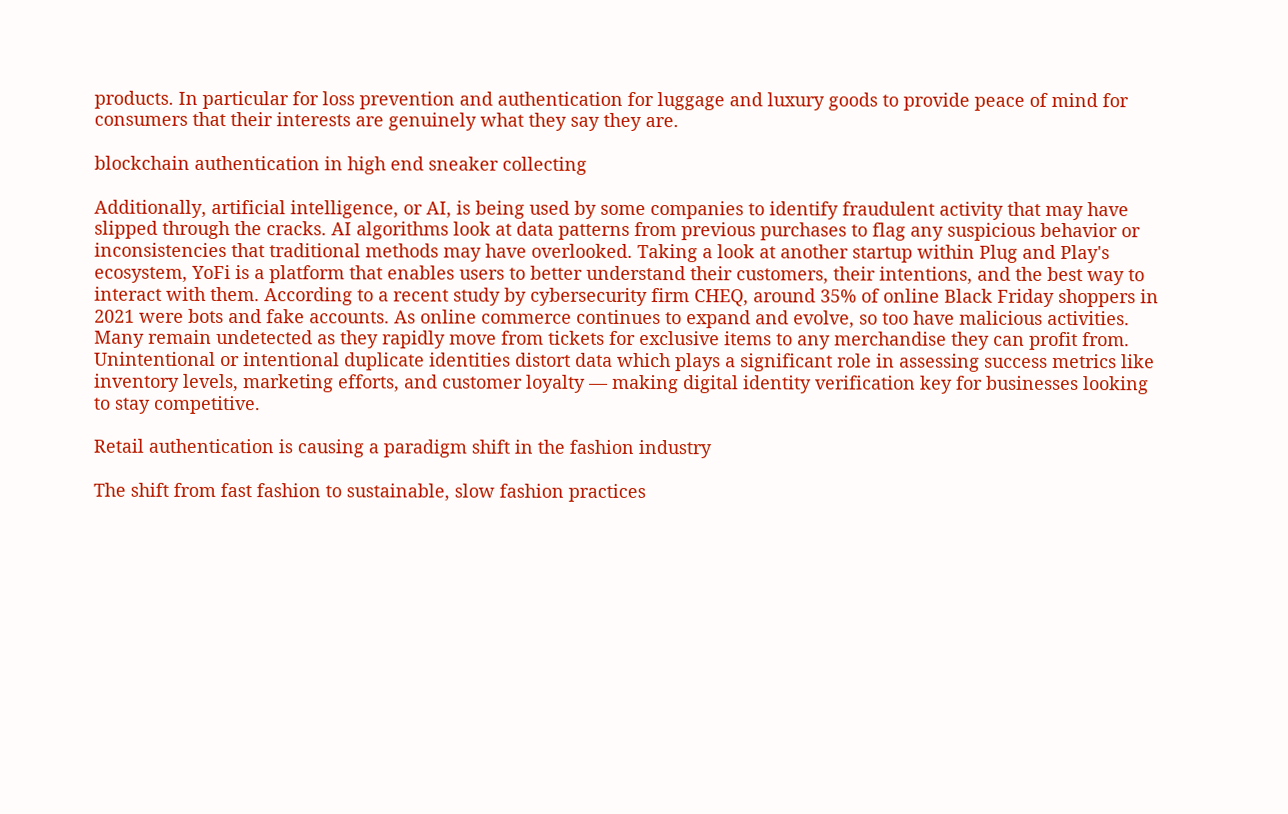products. In particular for loss prevention and authentication for luggage and luxury goods to provide peace of mind for consumers that their interests are genuinely what they say they are.

blockchain authentication in high end sneaker collecting

Additionally, artificial intelligence, or AI, is being used by some companies to identify fraudulent activity that may have slipped through the cracks. AI algorithms look at data patterns from previous purchases to flag any suspicious behavior or inconsistencies that traditional methods may have overlooked. Taking a look at another startup within Plug and Play's ecosystem, YoFi is a platform that enables users to better understand their customers, their intentions, and the best way to interact with them. According to a recent study by cybersecurity firm CHEQ, around 35% of online Black Friday shoppers in 2021 were bots and fake accounts. As online commerce continues to expand and evolve, so too have malicious activities. Many remain undetected as they rapidly move from tickets for exclusive items to any merchandise they can profit from. Unintentional or intentional duplicate identities distort data which plays a significant role in assessing success metrics like inventory levels, marketing efforts, and customer loyalty — making digital identity verification key for businesses looking to stay competitive.

Retail authentication is causing a paradigm shift in the fashion industry

The shift from fast fashion to sustainable, slow fashion practices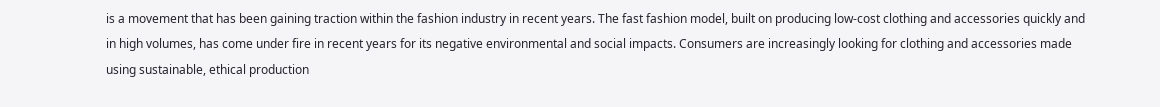is a movement that has been gaining traction within the fashion industry in recent years. The fast fashion model, built on producing low-cost clothing and accessories quickly and in high volumes, has come under fire in recent years for its negative environmental and social impacts. Consumers are increasingly looking for clothing and accessories made using sustainable, ethical production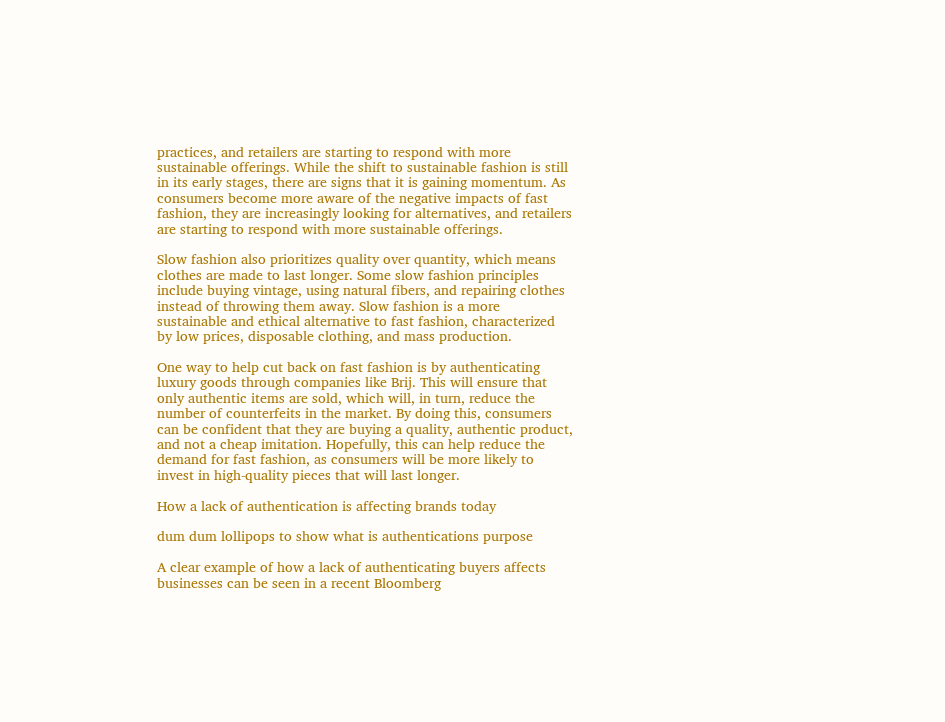practices, and retailers are starting to respond with more sustainable offerings. While the shift to sustainable fashion is still in its early stages, there are signs that it is gaining momentum. As consumers become more aware of the negative impacts of fast fashion, they are increasingly looking for alternatives, and retailers are starting to respond with more sustainable offerings.

Slow fashion also prioritizes quality over quantity, which means clothes are made to last longer. Some slow fashion principles include buying vintage, using natural fibers, and repairing clothes instead of throwing them away. Slow fashion is a more sustainable and ethical alternative to fast fashion, characterized by low prices, disposable clothing, and mass production.

One way to help cut back on fast fashion is by authenticating luxury goods through companies like Brij. This will ensure that only authentic items are sold, which will, in turn, reduce the number of counterfeits in the market. By doing this, consumers can be confident that they are buying a quality, authentic product, and not a cheap imitation. Hopefully, this can help reduce the demand for fast fashion, as consumers will be more likely to invest in high-quality pieces that will last longer.

How a lack of authentication is affecting brands today

dum dum lollipops to show what is authentications purpose

A clear example of how a lack of authenticating buyers affects businesses can be seen in a recent Bloomberg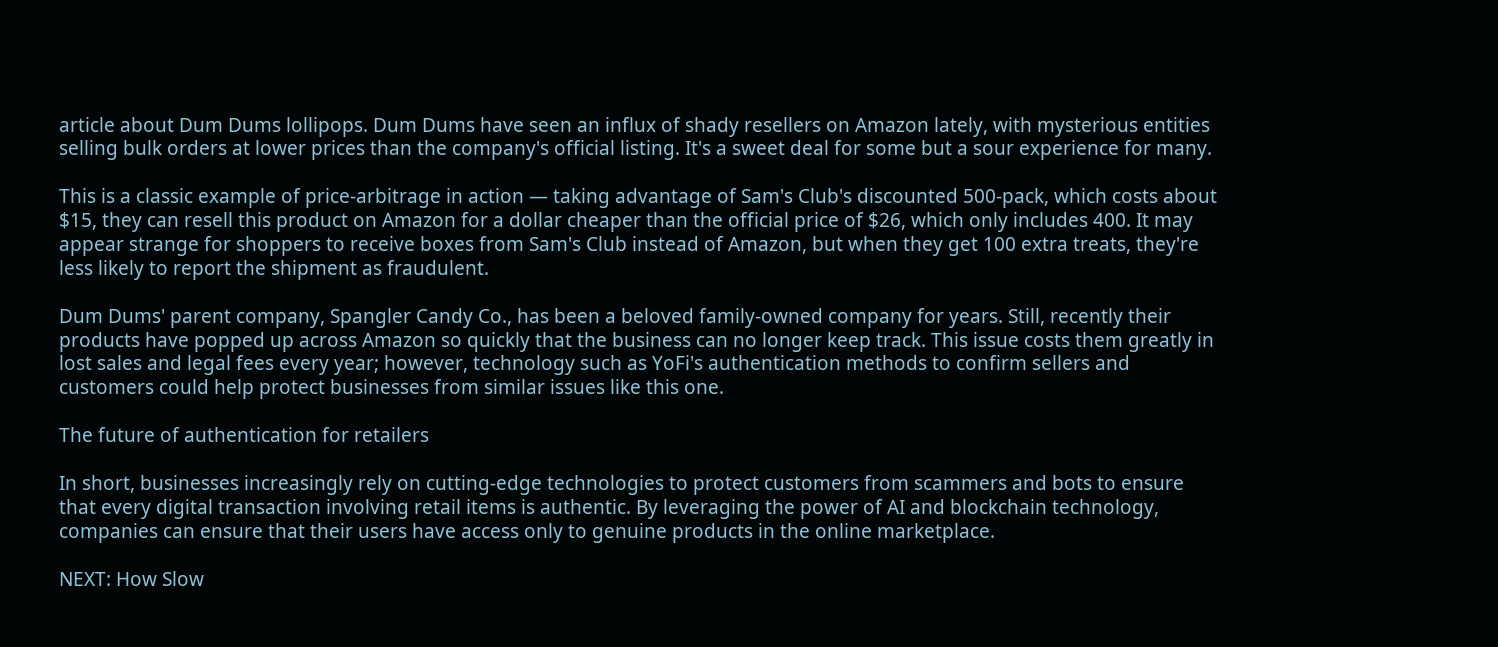article about Dum Dums lollipops. Dum Dums have seen an influx of shady resellers on Amazon lately, with mysterious entities selling bulk orders at lower prices than the company's official listing. It's a sweet deal for some but a sour experience for many.

This is a classic example of price-arbitrage in action — taking advantage of Sam's Club's discounted 500-pack, which costs about $15, they can resell this product on Amazon for a dollar cheaper than the official price of $26, which only includes 400. It may appear strange for shoppers to receive boxes from Sam's Club instead of Amazon, but when they get 100 extra treats, they're less likely to report the shipment as fraudulent.

Dum Dums' parent company, Spangler Candy Co., has been a beloved family-owned company for years. Still, recently their products have popped up across Amazon so quickly that the business can no longer keep track. This issue costs them greatly in lost sales and legal fees every year; however, technology such as YoFi's authentication methods to confirm sellers and customers could help protect businesses from similar issues like this one.

The future of authentication for retailers

In short, businesses increasingly rely on cutting-edge technologies to protect customers from scammers and bots to ensure that every digital transaction involving retail items is authentic. By leveraging the power of AI and blockchain technology, companies can ensure that their users have access only to genuine products in the online marketplace.

NEXT: How Slow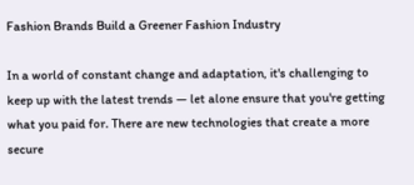Fashion Brands Build a Greener Fashion Industry

In a world of constant change and adaptation, it's challenging to keep up with the latest trends — let alone ensure that you're getting what you paid for. There are new technologies that create a more secure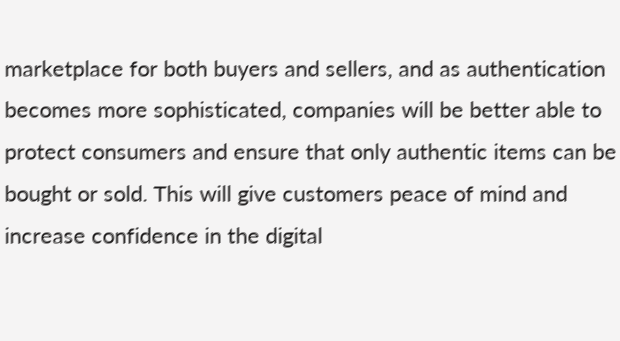marketplace for both buyers and sellers, and as authentication becomes more sophisticated, companies will be better able to protect consumers and ensure that only authentic items can be bought or sold. This will give customers peace of mind and increase confidence in the digital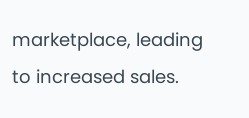marketplace, leading to increased sales.